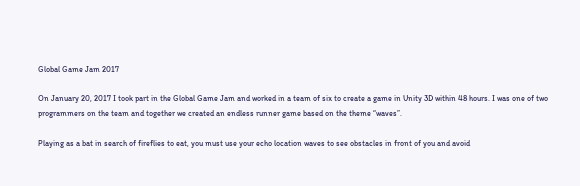Global Game Jam 2017

On January 20, 2017 I took part in the Global Game Jam and worked in a team of six to create a game in Unity 3D within 48 hours. I was one of two programmers on the team and together we created an endless runner game based on the theme “waves”.

Playing as a bat in search of fireflies to eat, you must use your echo location waves to see obstacles in front of you and avoid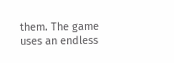them. The game uses an endless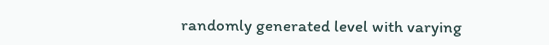randomly generated level with varying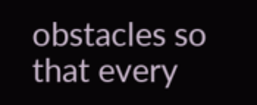obstacles so that every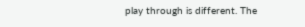play through is different. The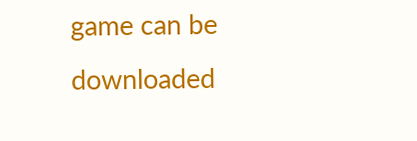game can be downloaded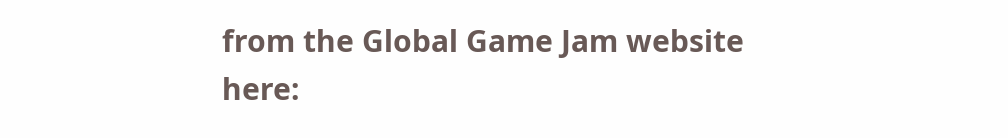from the Global Game Jam website here: